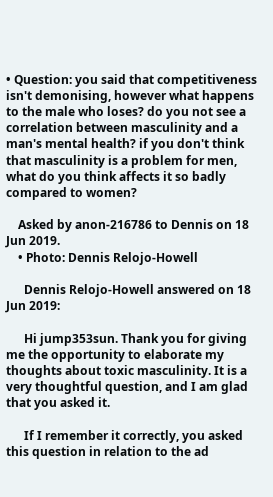• Question: you said that competitiveness isn't demonising, however what happens to the male who loses? do you not see a correlation between masculinity and a man's mental health? if you don't think that masculinity is a problem for men, what do you think affects it so badly compared to women?

    Asked by anon-216786 to Dennis on 18 Jun 2019.
    • Photo: Dennis Relojo-Howell

      Dennis Relojo-Howell answered on 18 Jun 2019:

      Hi jump353sun. Thank you for giving me the opportunity to elaborate my thoughts about toxic masculinity. It is a very thoughtful question, and I am glad that you asked it.

      If I remember it correctly, you asked this question in relation to the ad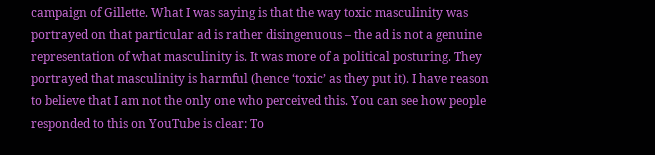campaign of Gillette. What I was saying is that the way toxic masculinity was portrayed on that particular ad is rather disingenuous – the ad is not a genuine representation of what masculinity is. It was more of a political posturing. They portrayed that masculinity is harmful (hence ‘toxic’ as they put it). I have reason to believe that I am not the only one who perceived this. You can see how people responded to this on YouTube is clear: To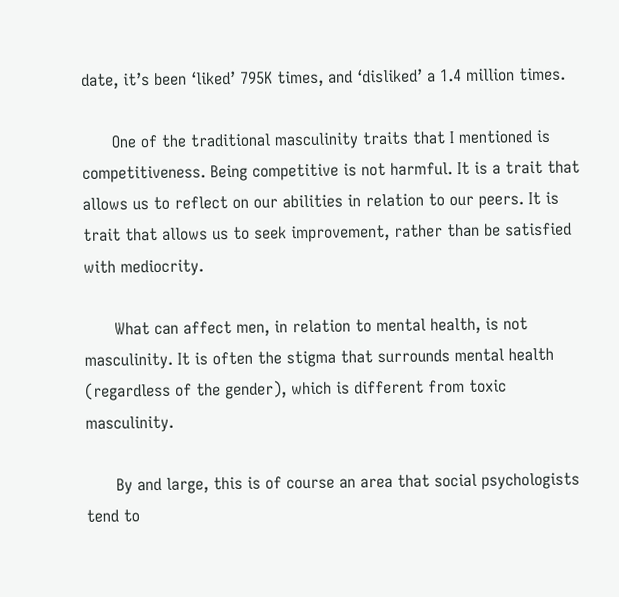date, it’s been ‘liked’ 795K times, and ‘disliked’ a 1.4 million times.

      One of the traditional masculinity traits that I mentioned is competitiveness. Being competitive is not harmful. It is a trait that allows us to reflect on our abilities in relation to our peers. It is trait that allows us to seek improvement, rather than be satisfied with mediocrity.

      What can affect men, in relation to mental health, is not masculinity. It is often the stigma that surrounds mental health (regardless of the gender), which is different from toxic masculinity.

      By and large, this is of course an area that social psychologists tend to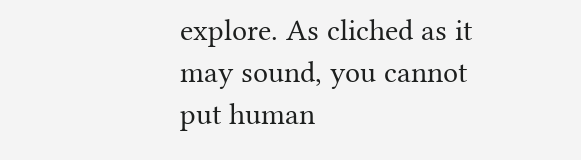explore. As cliched as it may sound, you cannot put human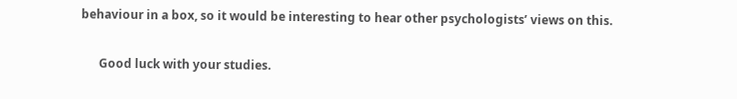behaviour in a box, so it would be interesting to hear other psychologists’ views on this.

      Good luck with your studies.